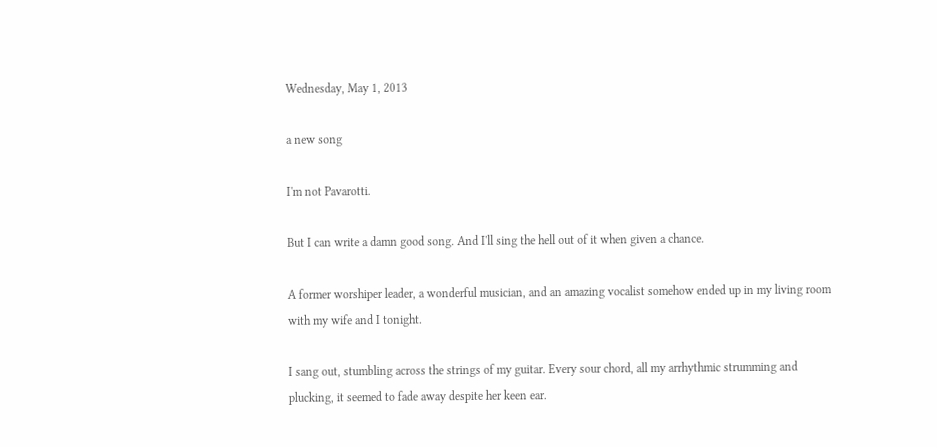Wednesday, May 1, 2013

a new song

I'm not Pavarotti.

But I can write a damn good song. And I'll sing the hell out of it when given a chance.

A former worshiper leader, a wonderful musician, and an amazing vocalist somehow ended up in my living room with my wife and I tonight.

I sang out, stumbling across the strings of my guitar. Every sour chord, all my arrhythmic strumming and plucking, it seemed to fade away despite her keen ear.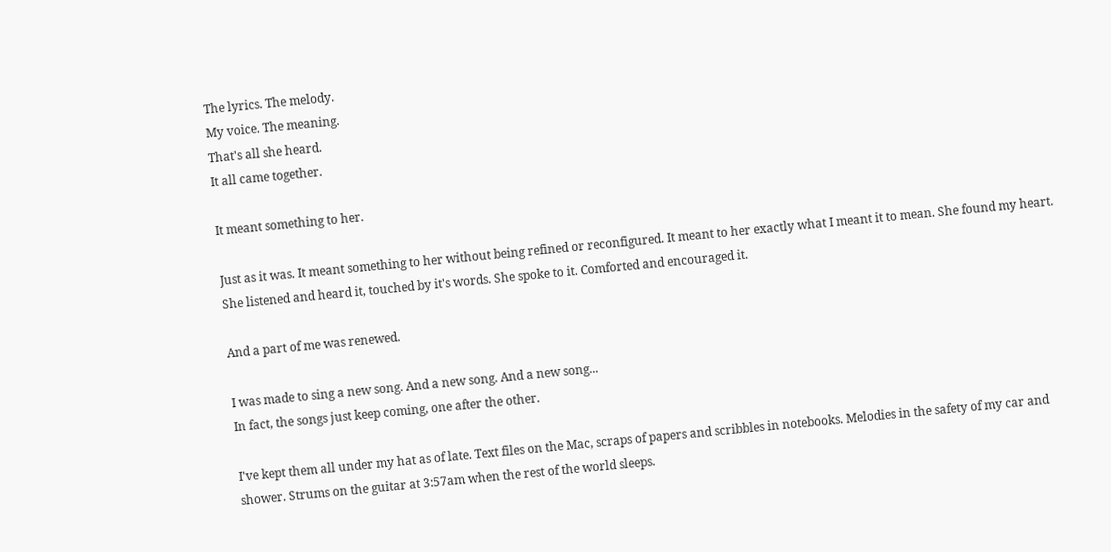The lyrics. The melody.
My voice. The meaning.
That's all she heard.
It all came together.

It meant something to her.

Just as it was. It meant something to her without being refined or reconfigured. It meant to her exactly what I meant it to mean. She found my heart. She listened and heard it, touched by it's words. She spoke to it. Comforted and encouraged it.

And a part of me was renewed.

I was made to sing a new song. And a new song. And a new song...
In fact, the songs just keep coming, one after the other.

I've kept them all under my hat as of late. Text files on the Mac, scraps of papers and scribbles in notebooks. Melodies in the safety of my car and shower. Strums on the guitar at 3:57am when the rest of the world sleeps.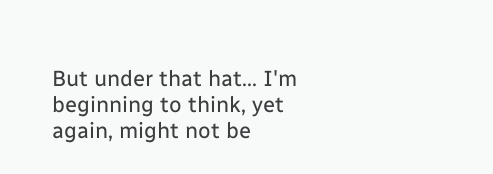But under that hat... I'm beginning to think, yet again, might not be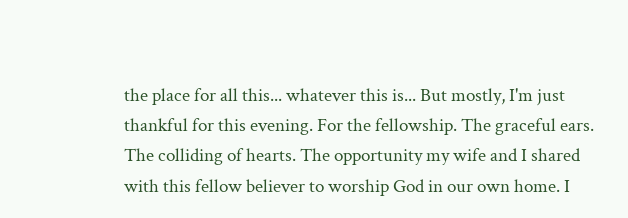the place for all this... whatever this is... But mostly, I'm just thankful for this evening. For the fellowship. The graceful ears. The colliding of hearts. The opportunity my wife and I shared with this fellow believer to worship God in our own home. I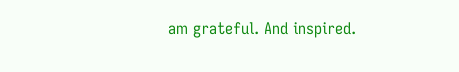am grateful. And inspired.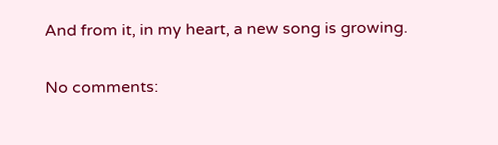And from it, in my heart, a new song is growing.

No comments: